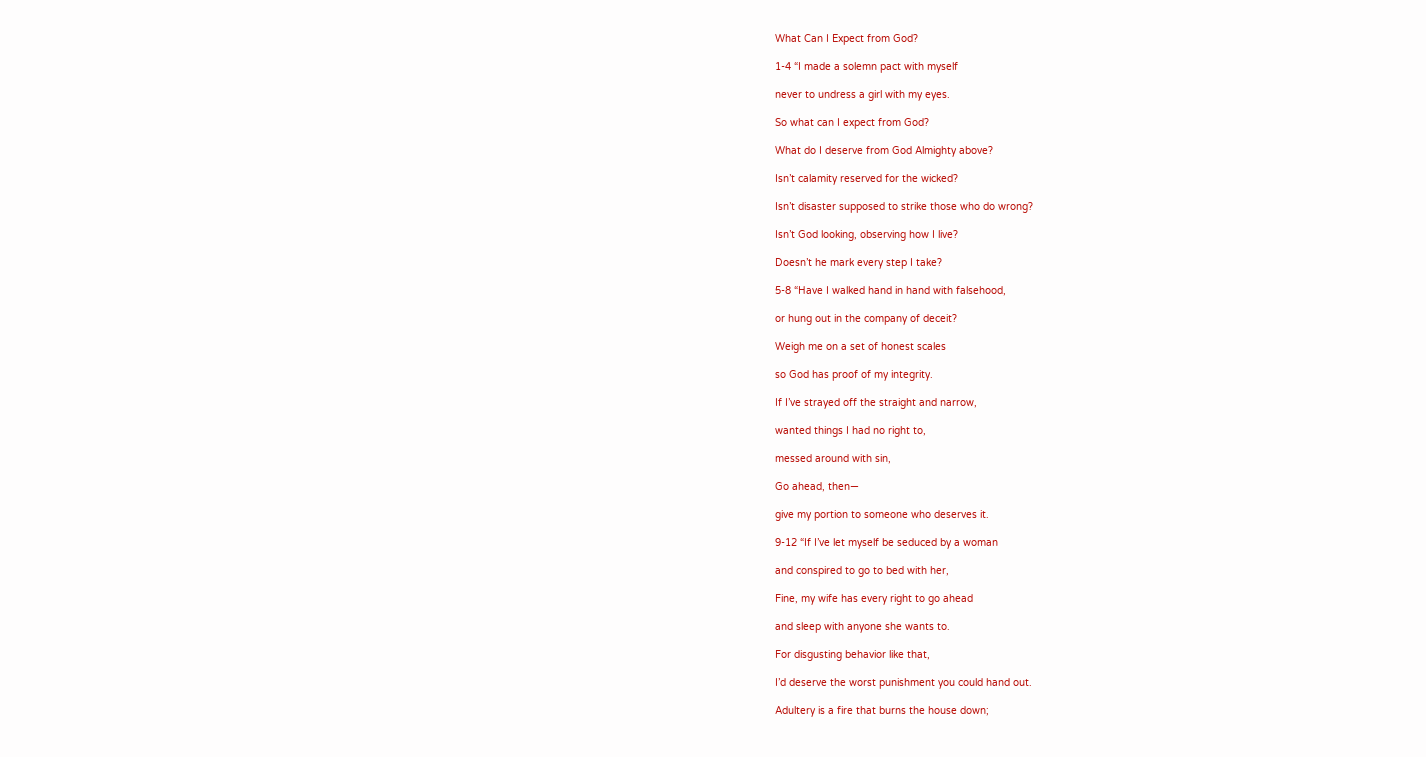What Can I Expect from God?

1-4 “I made a solemn pact with myself

never to undress a girl with my eyes.

So what can I expect from God?

What do I deserve from God Almighty above?

Isn’t calamity reserved for the wicked?

Isn’t disaster supposed to strike those who do wrong?

Isn’t God looking, observing how I live?

Doesn’t he mark every step I take?

5-8 “Have I walked hand in hand with falsehood,

or hung out in the company of deceit?

Weigh me on a set of honest scales

so God has proof of my integrity.

If I’ve strayed off the straight and narrow,

wanted things I had no right to,

messed around with sin,

Go ahead, then—

give my portion to someone who deserves it.

9-12 “If I’ve let myself be seduced by a woman

and conspired to go to bed with her,

Fine, my wife has every right to go ahead

and sleep with anyone she wants to.

For disgusting behavior like that,

I’d deserve the worst punishment you could hand out.

Adultery is a fire that burns the house down;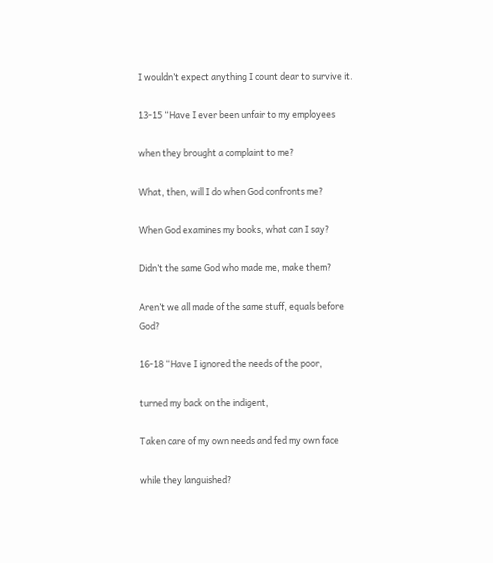I wouldn’t expect anything I count dear to survive it.

13-15 “Have I ever been unfair to my employees

when they brought a complaint to me?

What, then, will I do when God confronts me?

When God examines my books, what can I say?

Didn’t the same God who made me, make them?

Aren’t we all made of the same stuff, equals before God?

16-18 “Have I ignored the needs of the poor,

turned my back on the indigent,

Taken care of my own needs and fed my own face

while they languished?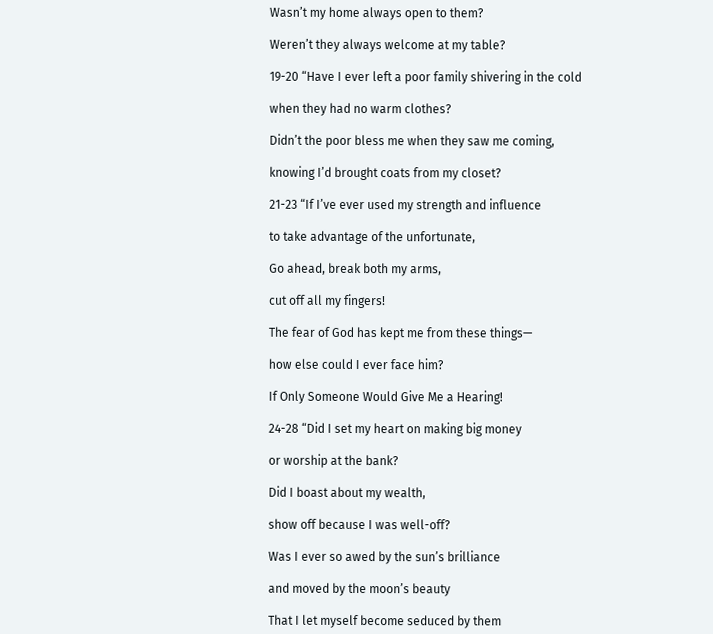Wasn’t my home always open to them?

Weren’t they always welcome at my table?

19-20 “Have I ever left a poor family shivering in the cold

when they had no warm clothes?

Didn’t the poor bless me when they saw me coming,

knowing I’d brought coats from my closet?

21-23 “If I’ve ever used my strength and influence

to take advantage of the unfortunate,

Go ahead, break both my arms,

cut off all my fingers!

The fear of God has kept me from these things—

how else could I ever face him?

If Only Someone Would Give Me a Hearing!

24-28 “Did I set my heart on making big money

or worship at the bank?

Did I boast about my wealth,

show off because I was well-off?

Was I ever so awed by the sun’s brilliance

and moved by the moon’s beauty

That I let myself become seduced by them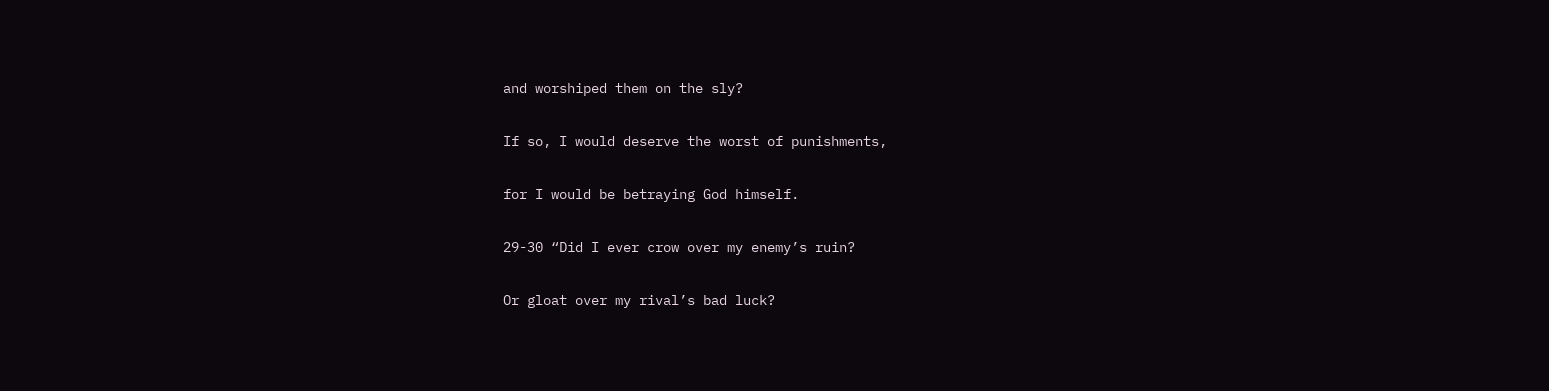and worshiped them on the sly?

If so, I would deserve the worst of punishments,

for I would be betraying God himself.

29-30 “Did I ever crow over my enemy’s ruin?

Or gloat over my rival’s bad luck?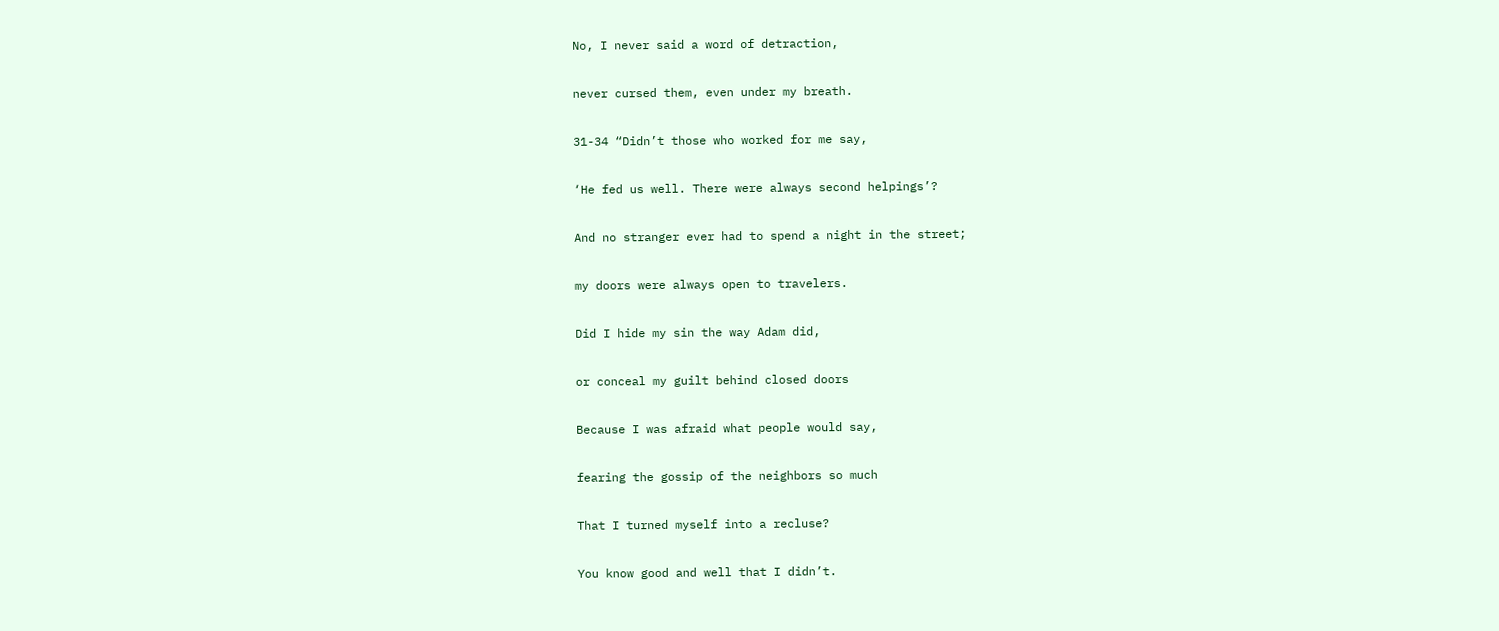No, I never said a word of detraction,

never cursed them, even under my breath.

31-34 “Didn’t those who worked for me say,

‘He fed us well. There were always second helpings’?

And no stranger ever had to spend a night in the street;

my doors were always open to travelers.

Did I hide my sin the way Adam did,

or conceal my guilt behind closed doors

Because I was afraid what people would say,

fearing the gossip of the neighbors so much

That I turned myself into a recluse?

You know good and well that I didn’t.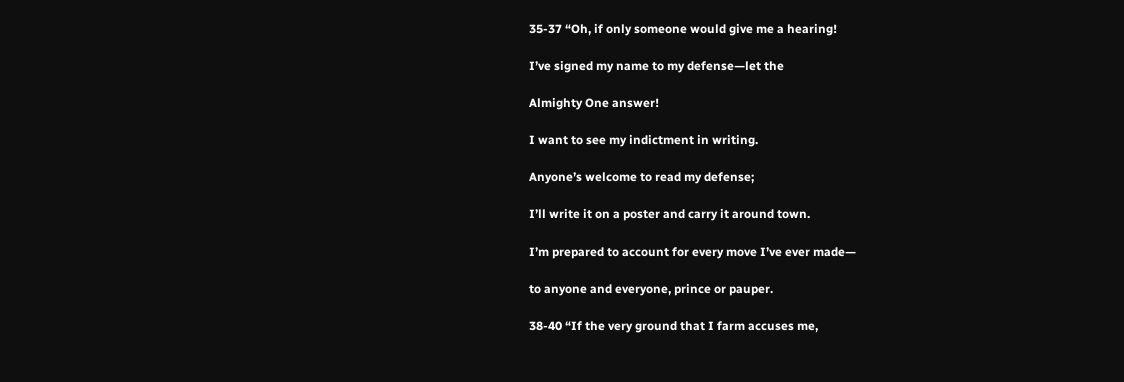35-37 “Oh, if only someone would give me a hearing!

I’ve signed my name to my defense—let the

Almighty One answer!

I want to see my indictment in writing.

Anyone’s welcome to read my defense;

I’ll write it on a poster and carry it around town.

I’m prepared to account for every move I’ve ever made—

to anyone and everyone, prince or pauper.

38-40 “If the very ground that I farm accuses me,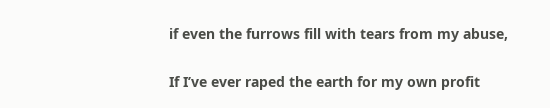if even the furrows fill with tears from my abuse,

If I’ve ever raped the earth for my own profit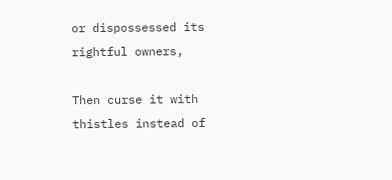or dispossessed its rightful owners,

Then curse it with thistles instead of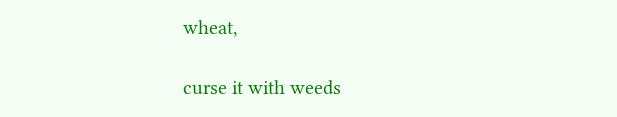wheat,

curse it with weeds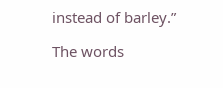instead of barley.”

The words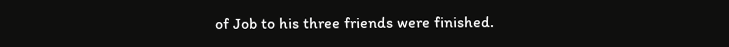of Job to his three friends were finished.